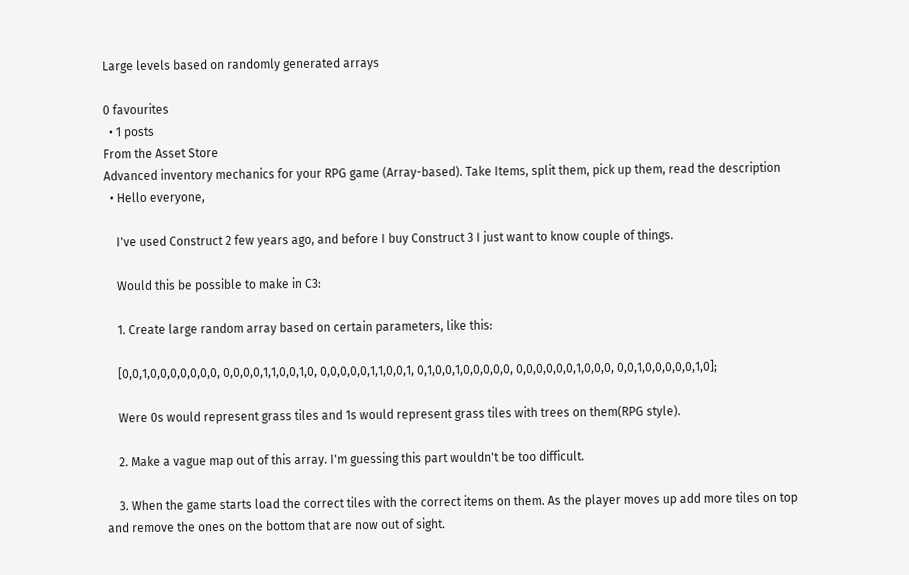Large levels based on randomly generated arrays

0 favourites
  • 1 posts
From the Asset Store
Advanced inventory mechanics for your RPG game (Array-based). Take Items, split them, pick up them, read the description
  • Hello everyone,

    I've used Construct 2 few years ago, and before I buy Construct 3 I just want to know couple of things.

    Would this be possible to make in C3:

    1. Create large random array based on certain parameters, like this:

    [0,0,1,0,0,0,0,0,0,0, 0,0,0,0,1,1,0,0,1,0, 0,0,0,0,0,1,1,0,0,1, 0,1,0,0,1,0,0,0,0,0, 0,0,0,0,0,0,1,0,0,0, 0,0,1,0,0,0,0,0,1,0];

    Were 0s would represent grass tiles and 1s would represent grass tiles with trees on them(RPG style).

    2. Make a vague map out of this array. I'm guessing this part wouldn't be too difficult.

    3. When the game starts load the correct tiles with the correct items on them. As the player moves up add more tiles on top and remove the ones on the bottom that are now out of sight.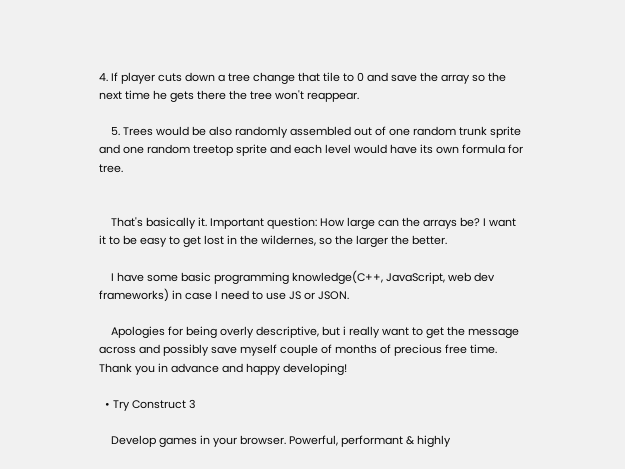4. If player cuts down a tree change that tile to 0 and save the array so the next time he gets there the tree won't reappear.

    5. Trees would be also randomly assembled out of one random trunk sprite and one random treetop sprite and each level would have its own formula for tree.


    That's basically it. Important question: How large can the arrays be? I want it to be easy to get lost in the wildernes, so the larger the better.

    I have some basic programming knowledge(C++, JavaScript, web dev frameworks) in case I need to use JS or JSON.

    Apologies for being overly descriptive, but i really want to get the message across and possibly save myself couple of months of precious free time. Thank you in advance and happy developing!

  • Try Construct 3

    Develop games in your browser. Powerful, performant & highly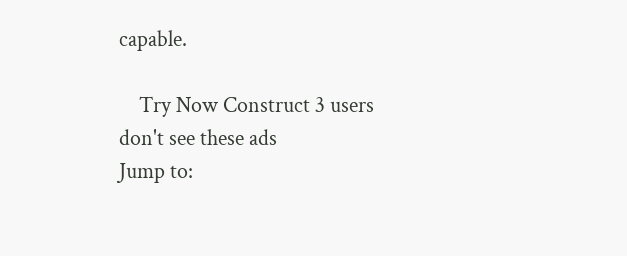capable.

    Try Now Construct 3 users don't see these ads
Jump to: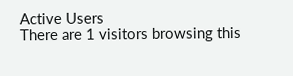Active Users
There are 1 visitors browsing this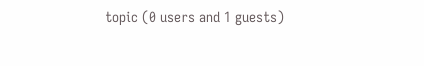topic (0 users and 1 guests)